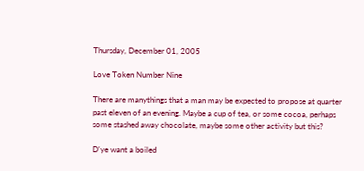Thursday, December 01, 2005

Love Token Number Nine

There are manythings that a man may be expected to propose at quarter past eleven of an evening. Maybe a cup of tea, or some cocoa, perhaps some stashed away chocolate, maybe some other activity but this?

D'ye want a boiled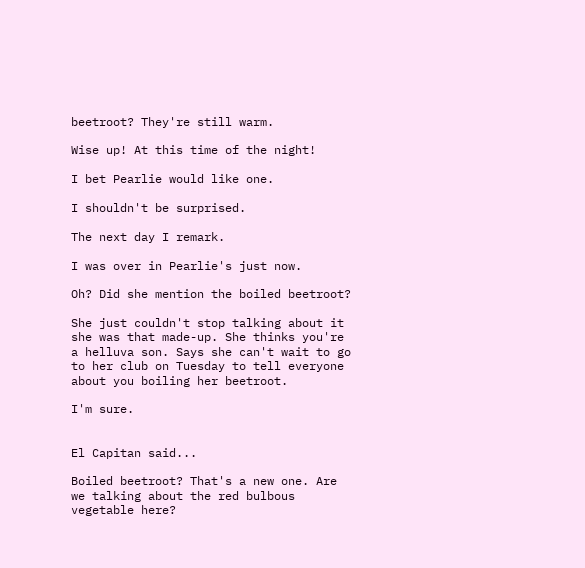beetroot? They're still warm.

Wise up! At this time of the night!

I bet Pearlie would like one.

I shouldn't be surprised.

The next day I remark.

I was over in Pearlie's just now.

Oh? Did she mention the boiled beetroot?

She just couldn't stop talking about it she was that made-up. She thinks you're a helluva son. Says she can't wait to go to her club on Tuesday to tell everyone about you boiling her beetroot.

I'm sure.


El Capitan said...

Boiled beetroot? That's a new one. Are we talking about the red bulbous vegetable here?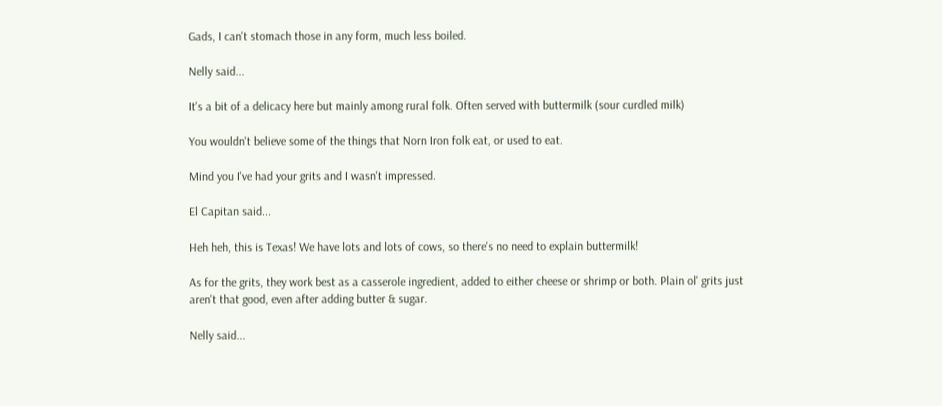Gads, I can't stomach those in any form, much less boiled.

Nelly said...

It's a bit of a delicacy here but mainly among rural folk. Often served with buttermilk (sour curdled milk)

You wouldn't believe some of the things that Norn Iron folk eat, or used to eat.

Mind you I've had your grits and I wasn't impressed.

El Capitan said...

Heh heh, this is Texas! We have lots and lots of cows, so there's no need to explain buttermilk!

As for the grits, they work best as a casserole ingredient, added to either cheese or shrimp or both. Plain ol' grits just aren't that good, even after adding butter & sugar.

Nelly said...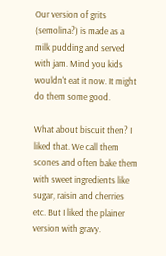Our version of grits (semolina?) is made as a milk pudding and served with jam. Mind you kids wouldn't eat it now. It might do them some good.

What about biscuit then? I liked that. We call them scones and often bake them with sweet ingredients like sugar, raisin and cherries etc. But I liked the plainer version with gravy.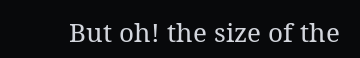But oh! the size of the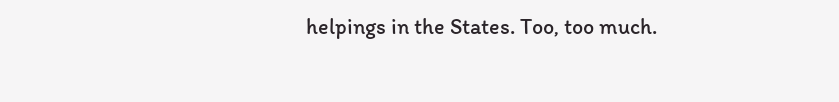helpings in the States. Too, too much.